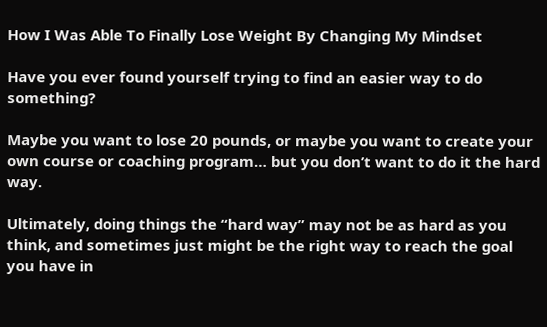How I Was Able To Finally Lose Weight By Changing My Mindset

Have you ever found yourself trying to find an easier way to do something?

Maybe you want to lose 20 pounds, or maybe you want to create your own course or coaching program… but you don’t want to do it the hard way.

Ultimately, doing things the “hard way” may not be as hard as you think, and sometimes just might be the right way to reach the goal you have in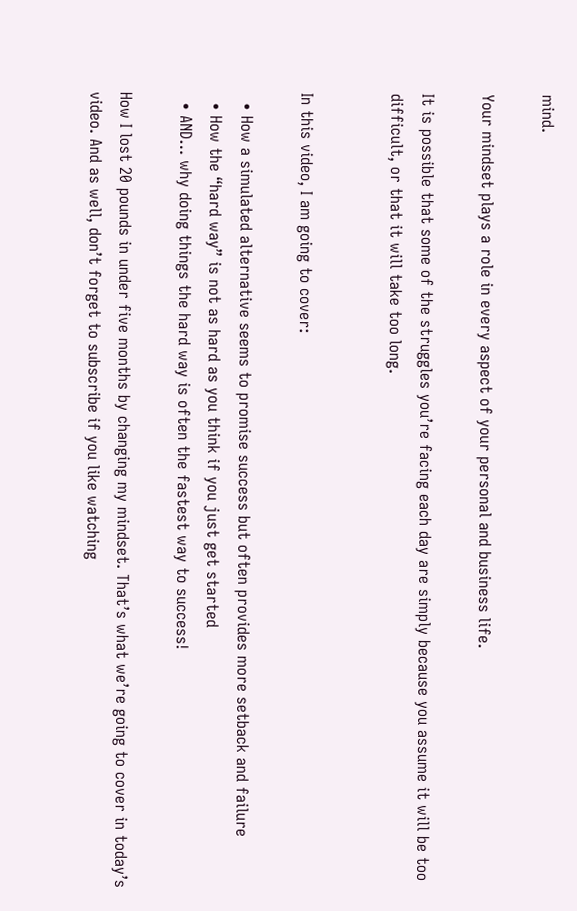mind.

Your mindset plays a role in every aspect of your personal and business life.

It is possible that some of the struggles you’re facing each day are simply because you assume it will be too difficult, or that it will take too long.


In this video, I am going to cover:

  • How a simulated alternative seems to promise success but often provides more setback and failure
  • How the “hard way” is not as hard as you think if you just get started
  • AND… why doing things the hard way is often the fastest way to success!

How I lost 20 pounds in under five months by changing my mindset. That’s what we’re going to cover in today’s video. And as well, don’t forget to subscribe if you like watching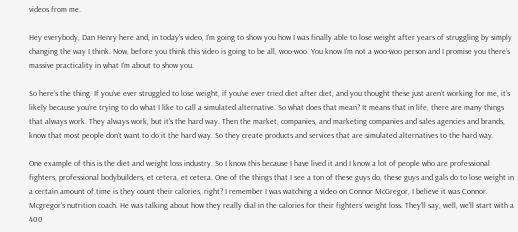videos from me.

Hey everybody, Dan Henry here and, in today’s video, I’m going to show you how I was finally able to lose weight after years of struggling by simply changing the way I think. Now, before you think this video is going to be all, woo-woo. You know I’m not a woo-woo person and I promise you there’s massive practicality in what I’m about to show you.

So here’s the thing. If you’ve ever struggled to lose weight, if you’ve ever tried diet after diet, and you thought these just aren’t working for me, it’s likely because you’re trying to do what I like to call a simulated alternative. So what does that mean? It means that in life, there are many things that always work. They always work, but it’s the hard way. Then the market, companies, and marketing companies and sales agencies and brands, know that most people don’t want to do it the hard way. So they create products and services that are simulated alternatives to the hard way.

One example of this is the diet and weight loss industry. So I know this because I have lived it and I know a lot of people who are professional fighters, professional bodybuilders, et cetera, et cetera. One of the things that I see a ton of these guys do, these guys and gals do to lose weight in a certain amount of time is they count their calories, right? I remember I was watching a video on Connor McGregor, I believe it was Connor. Mcgregor’s nutrition coach. He was talking about how they really dial in the calories for their fighters’ weight loss. They’ll say, well, we’ll start with a 400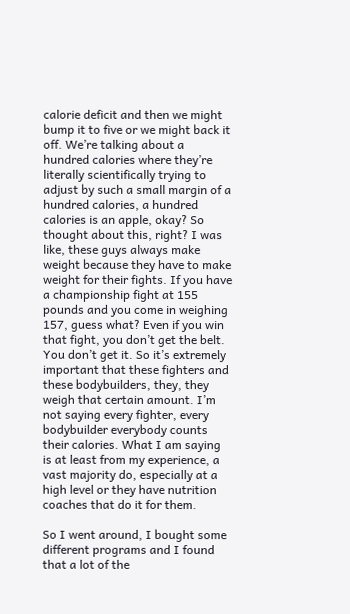calorie deficit and then we might bump it to five or we might back it off. We’re talking about a hundred calories where they’re literally scientifically trying to adjust by such a small margin of a hundred calories, a hundred calories is an apple, okay? So thought about this, right? I was like, these guys always make weight because they have to make weight for their fights. If you have a championship fight at 155 pounds and you come in weighing 157, guess what? Even if you win that fight, you don’t get the belt. You don’t get it. So it’s extremely important that these fighters and these bodybuilders, they, they weigh that certain amount. I’m not saying every fighter, every bodybuilder everybody counts their calories. What I am saying is at least from my experience, a vast majority do, especially at a high level or they have nutrition coaches that do it for them.

So I went around, I bought some different programs and I found that a lot of the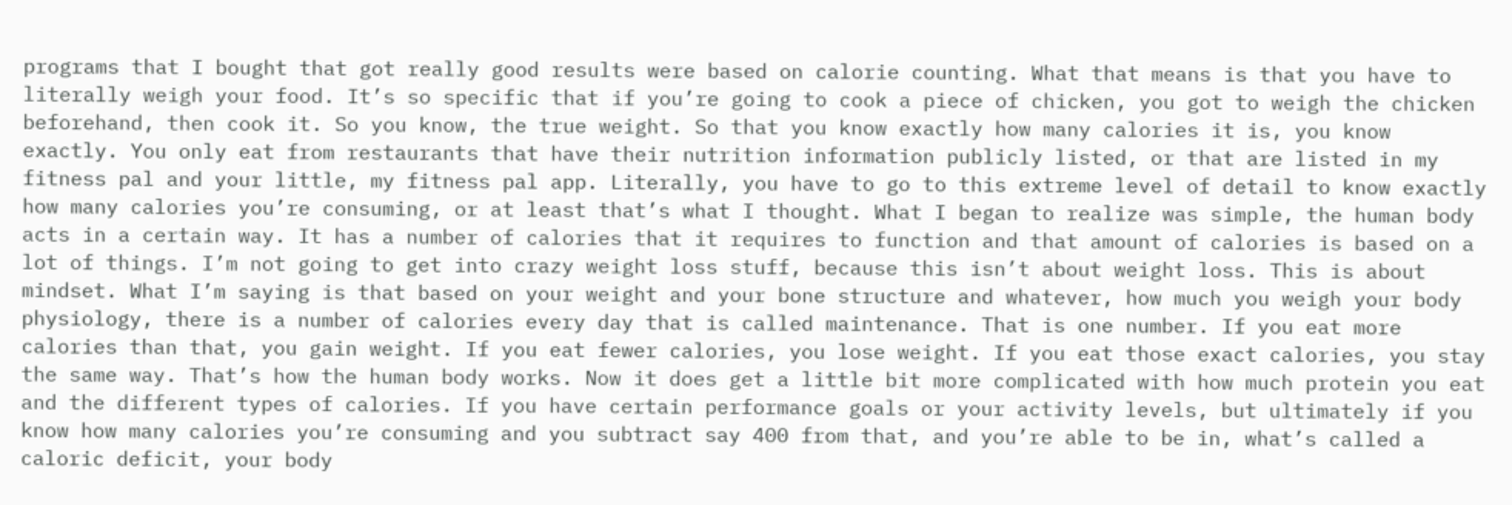programs that I bought that got really good results were based on calorie counting. What that means is that you have to literally weigh your food. It’s so specific that if you’re going to cook a piece of chicken, you got to weigh the chicken beforehand, then cook it. So you know, the true weight. So that you know exactly how many calories it is, you know exactly. You only eat from restaurants that have their nutrition information publicly listed, or that are listed in my fitness pal and your little, my fitness pal app. Literally, you have to go to this extreme level of detail to know exactly how many calories you’re consuming, or at least that’s what I thought. What I began to realize was simple, the human body acts in a certain way. It has a number of calories that it requires to function and that amount of calories is based on a lot of things. I’m not going to get into crazy weight loss stuff, because this isn’t about weight loss. This is about mindset. What I’m saying is that based on your weight and your bone structure and whatever, how much you weigh your body physiology, there is a number of calories every day that is called maintenance. That is one number. If you eat more calories than that, you gain weight. If you eat fewer calories, you lose weight. If you eat those exact calories, you stay the same way. That’s how the human body works. Now it does get a little bit more complicated with how much protein you eat and the different types of calories. If you have certain performance goals or your activity levels, but ultimately if you know how many calories you’re consuming and you subtract say 400 from that, and you’re able to be in, what’s called a caloric deficit, your body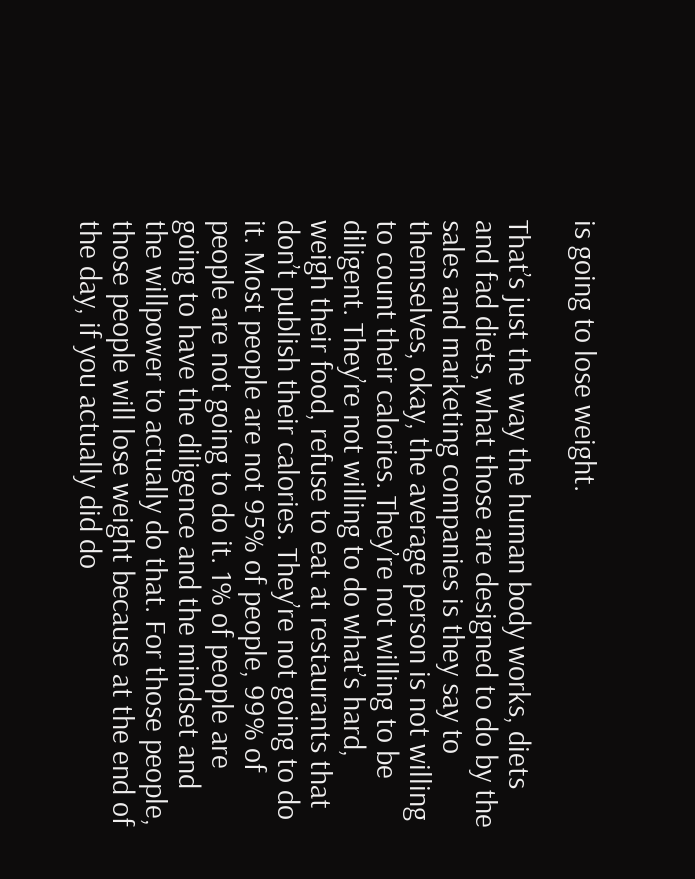is going to lose weight.

That’s just the way the human body works, diets and fad diets, what those are designed to do by the sales and marketing companies is they say to themselves, okay, the average person is not willing to count their calories. They’re not willing to be diligent. They’re not willing to do what’s hard, weigh their food, refuse to eat at restaurants that don’t publish their calories. They’re not going to do it. Most people are not 95% of people, 99% of people are not going to do it. 1% of people are going to have the diligence and the mindset and the willpower to actually do that. For those people, those people will lose weight because at the end of the day, if you actually did do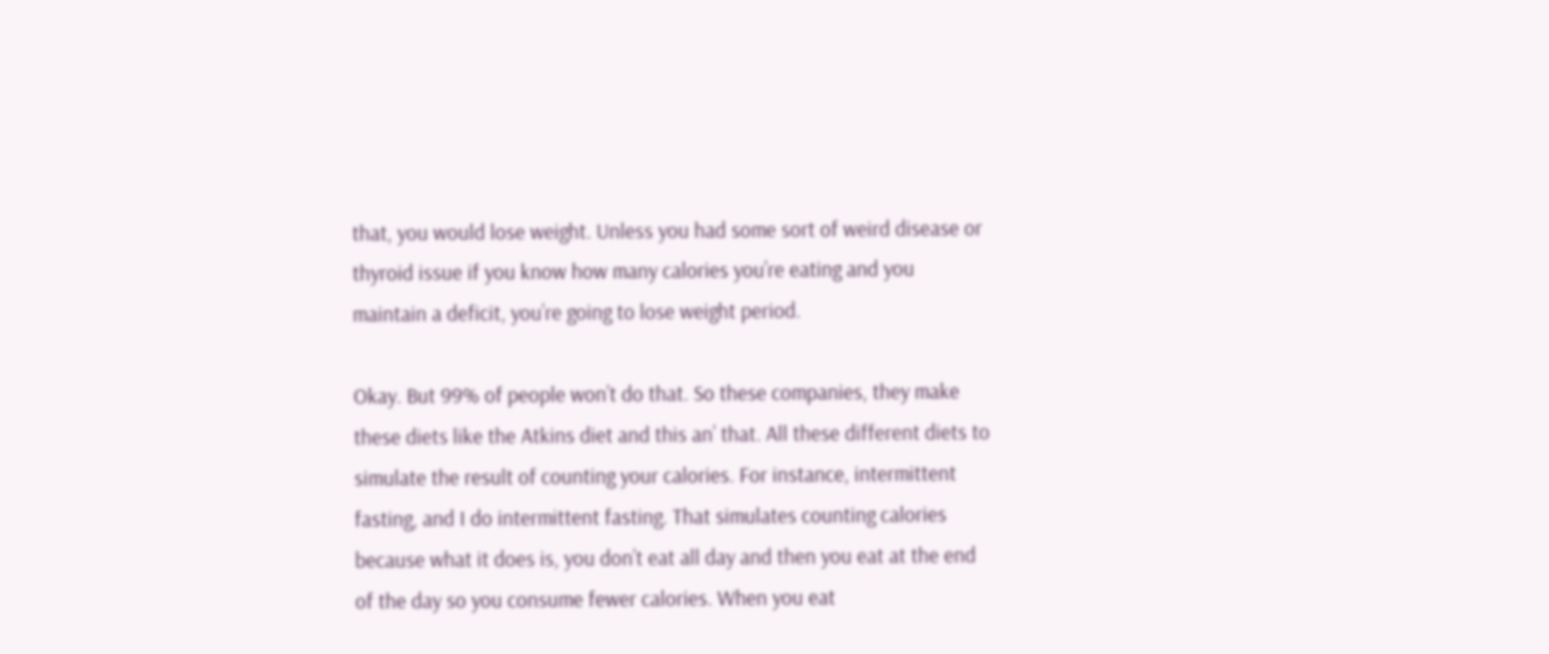that, you would lose weight. Unless you had some sort of weird disease or thyroid issue if you know how many calories you’re eating and you maintain a deficit, you’re going to lose weight period.

Okay. But 99% of people won’t do that. So these companies, they make these diets like the Atkins diet and this an’ that. All these different diets to simulate the result of counting your calories. For instance, intermittent fasting, and I do intermittent fasting. That simulates counting calories because what it does is, you don’t eat all day and then you eat at the end of the day so you consume fewer calories. When you eat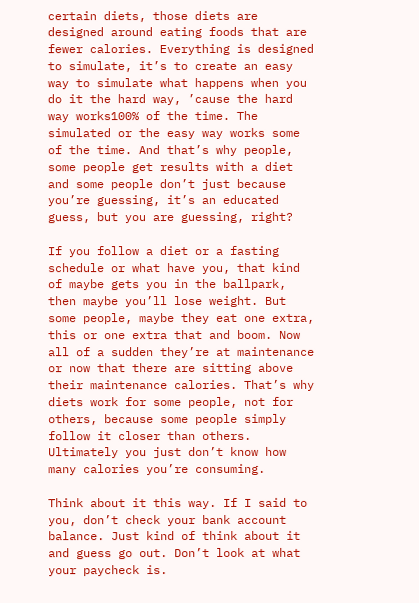certain diets, those diets are designed around eating foods that are fewer calories. Everything is designed to simulate, it’s to create an easy way to simulate what happens when you do it the hard way, ’cause the hard way works100% of the time. The simulated or the easy way works some of the time. And that’s why people, some people get results with a diet and some people don’t just because you’re guessing, it’s an educated guess, but you are guessing, right?

If you follow a diet or a fasting schedule or what have you, that kind of maybe gets you in the ballpark, then maybe you’ll lose weight. But some people, maybe they eat one extra, this or one extra that and boom. Now all of a sudden they’re at maintenance or now that there are sitting above their maintenance calories. That’s why diets work for some people, not for others, because some people simply follow it closer than others. Ultimately you just don’t know how many calories you’re consuming.

Think about it this way. If I said to you, don’t check your bank account balance. Just kind of think about it and guess go out. Don’t look at what your paycheck is.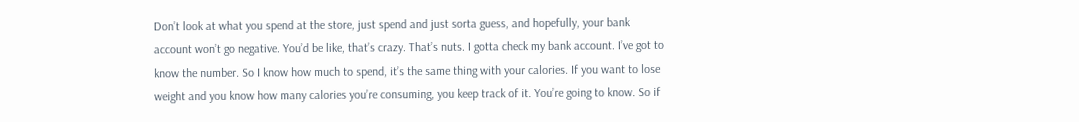Don’t look at what you spend at the store, just spend and just sorta guess, and hopefully, your bank account won’t go negative. You’d be like, that’s crazy. That’s nuts. I gotta check my bank account. I’ve got to know the number. So I know how much to spend, it’s the same thing with your calories. If you want to lose weight and you know how many calories you’re consuming, you keep track of it. You’re going to know. So if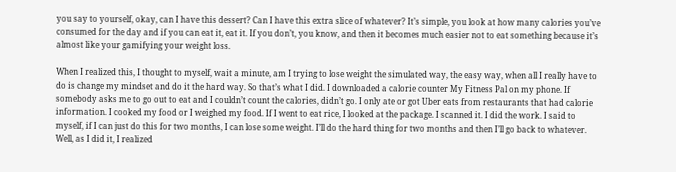you say to yourself, okay, can I have this dessert? Can I have this extra slice of whatever? It’s simple, you look at how many calories you’ve consumed for the day and if you can eat it, eat it. If you don’t, you know, and then it becomes much easier not to eat something because it’s almost like your gamifying your weight loss.

When I realized this, I thought to myself, wait a minute, am I trying to lose weight the simulated way, the easy way, when all I really have to do is change my mindset and do it the hard way. So that’s what I did. I downloaded a calorie counter My Fitness Pal on my phone. If somebody asks me to go out to eat and I couldn’t count the calories, didn’t go. I only ate or got Uber eats from restaurants that had calorie information. I cooked my food or I weighed my food. If I went to eat rice, I looked at the package. I scanned it. I did the work. I said to myself, if I can just do this for two months, I can lose some weight. I’ll do the hard thing for two months and then I’ll go back to whatever. Well, as I did it, I realized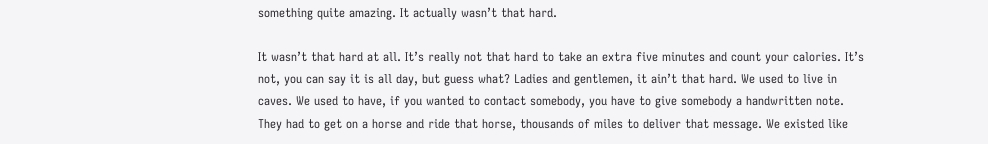something quite amazing. It actually wasn’t that hard.

It wasn’t that hard at all. It’s really not that hard to take an extra five minutes and count your calories. It’s not, you can say it is all day, but guess what? Ladies and gentlemen, it ain’t that hard. We used to live in caves. We used to have, if you wanted to contact somebody, you have to give somebody a handwritten note. They had to get on a horse and ride that horse, thousands of miles to deliver that message. We existed like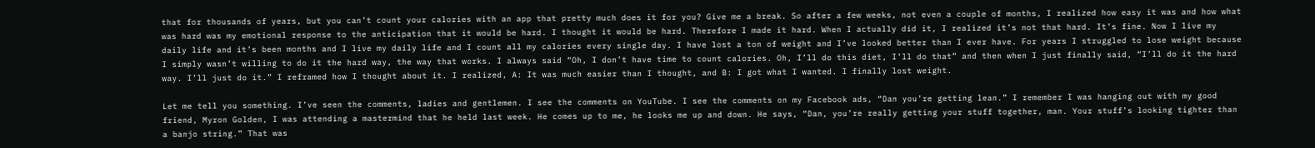that for thousands of years, but you can’t count your calories with an app that pretty much does it for you? Give me a break. So after a few weeks, not even a couple of months, I realized how easy it was and how what was hard was my emotional response to the anticipation that it would be hard. I thought it would be hard. Therefore I made it hard. When I actually did it, I realized it’s not that hard. It’s fine. Now I live my daily life and it’s been months and I live my daily life and I count all my calories every single day. I have lost a ton of weight and I’ve looked better than I ever have. For years I struggled to lose weight because I simply wasn’t willing to do it the hard way, the way that works. I always said “Oh, I don’t have time to count calories. Oh, I’ll do this diet, I’ll do that” and then when I just finally said, “I’ll do it the hard way. I’ll just do it.” I reframed how I thought about it. I realized, A: It was much easier than I thought, and B: I got what I wanted. I finally lost weight.

Let me tell you something. I’ve seen the comments, ladies and gentlemen. I see the comments on YouTube. I see the comments on my Facebook ads, “Dan you’re getting lean.” I remember I was hanging out with my good friend, Myron Golden, I was attending a mastermind that he held last week. He comes up to me, he looks me up and down. He says, “Dan, you’re really getting your stuff together, man. Your stuff’s looking tighter than a banjo string.” That was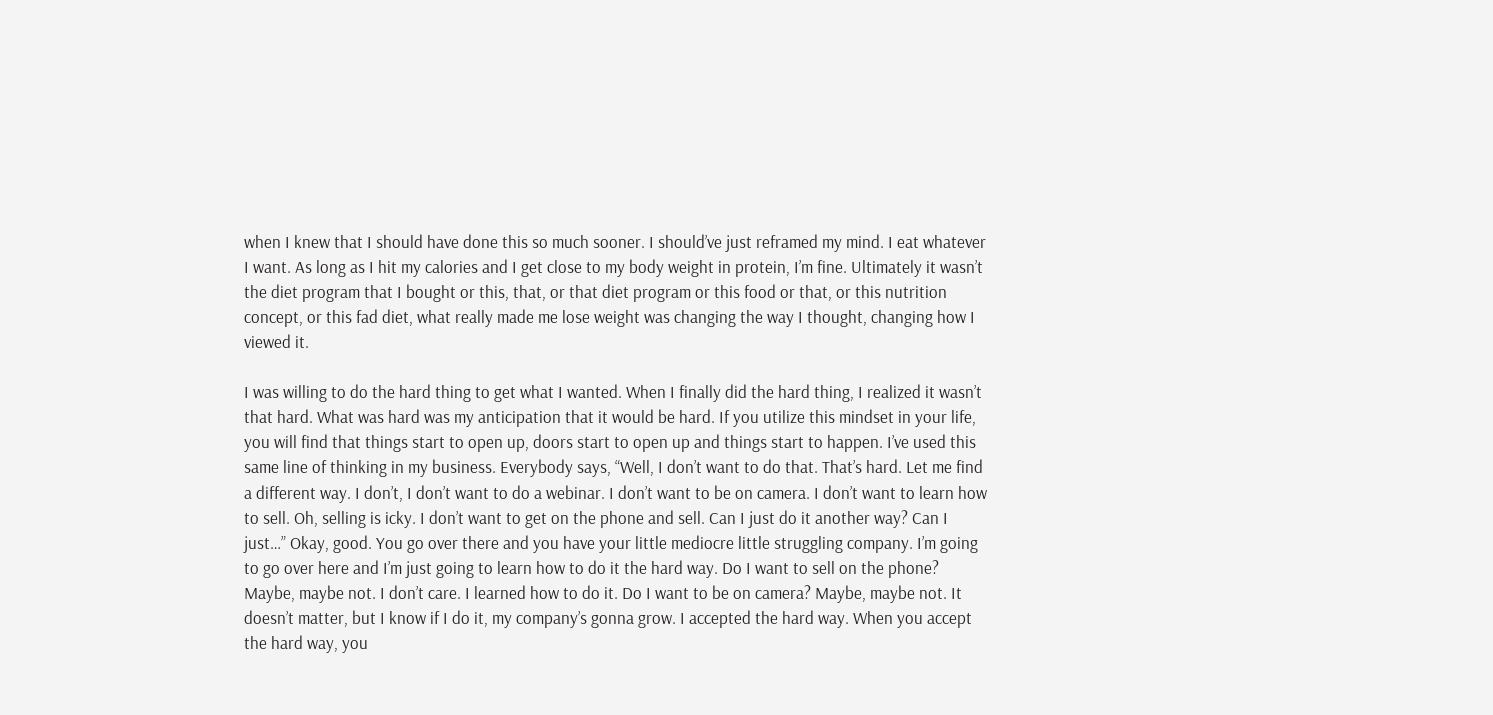when I knew that I should have done this so much sooner. I should’ve just reframed my mind. I eat whatever I want. As long as I hit my calories and I get close to my body weight in protein, I’m fine. Ultimately it wasn’t the diet program that I bought or this, that, or that diet program or this food or that, or this nutrition concept, or this fad diet, what really made me lose weight was changing the way I thought, changing how I viewed it.

I was willing to do the hard thing to get what I wanted. When I finally did the hard thing, I realized it wasn’t that hard. What was hard was my anticipation that it would be hard. If you utilize this mindset in your life, you will find that things start to open up, doors start to open up and things start to happen. I’ve used this same line of thinking in my business. Everybody says, “Well, I don’t want to do that. That’s hard. Let me find a different way. I don’t, I don’t want to do a webinar. I don’t want to be on camera. I don’t want to learn how to sell. Oh, selling is icky. I don’t want to get on the phone and sell. Can I just do it another way? Can I just…” Okay, good. You go over there and you have your little mediocre little struggling company. I’m going to go over here and I’m just going to learn how to do it the hard way. Do I want to sell on the phone? Maybe, maybe not. I don’t care. I learned how to do it. Do I want to be on camera? Maybe, maybe not. It doesn’t matter, but I know if I do it, my company’s gonna grow. I accepted the hard way. When you accept the hard way, you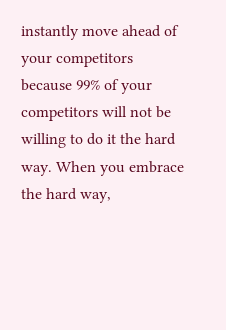instantly move ahead of your competitors because 99% of your competitors will not be willing to do it the hard way. When you embrace the hard way,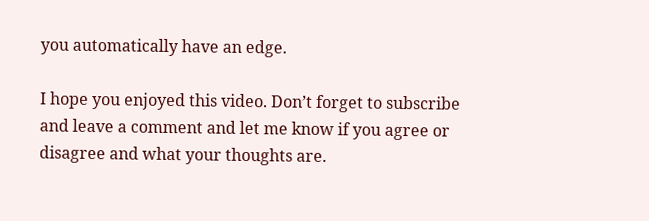you automatically have an edge.

I hope you enjoyed this video. Don’t forget to subscribe and leave a comment and let me know if you agree or disagree and what your thoughts are.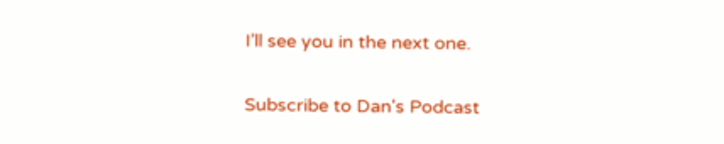I’ll see you in the next one.

Subscribe to Dan's Podcast